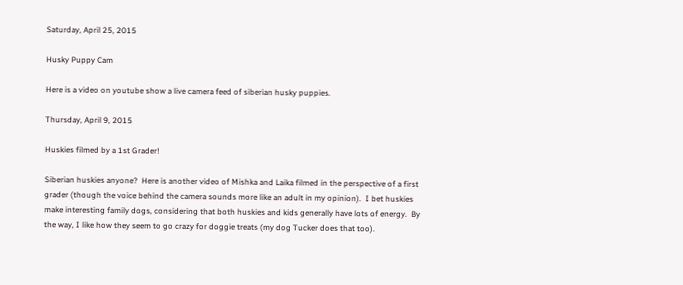Saturday, April 25, 2015

Husky Puppy Cam

Here is a video on youtube show a live camera feed of siberian husky puppies.

Thursday, April 9, 2015

Huskies filmed by a 1st Grader!

Siberian huskies anyone?  Here is another video of Mishka and Laika filmed in the perspective of a first grader (though the voice behind the camera sounds more like an adult in my opinion).  I bet huskies make interesting family dogs, considering that both huskies and kids generally have lots of energy.  By the way, I like how they seem to go crazy for doggie treats (my dog Tucker does that too).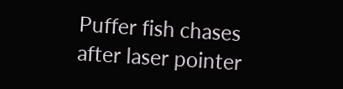Puffer fish chases after laser pointer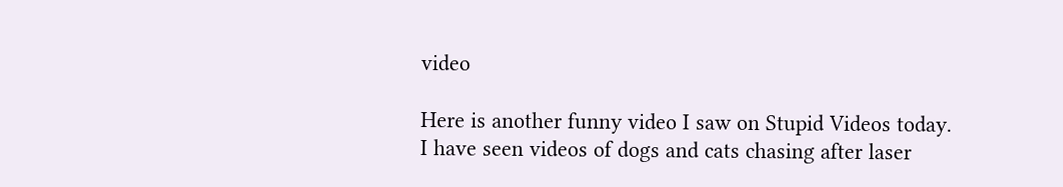video

Here is another funny video I saw on Stupid Videos today.  I have seen videos of dogs and cats chasing after laser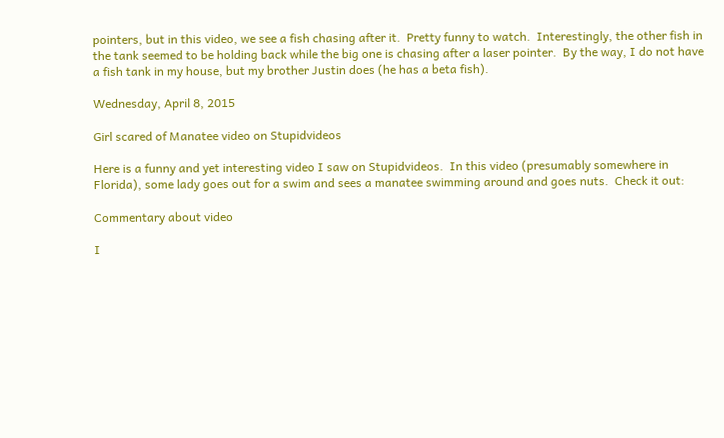pointers, but in this video, we see a fish chasing after it.  Pretty funny to watch.  Interestingly, the other fish in the tank seemed to be holding back while the big one is chasing after a laser pointer.  By the way, I do not have a fish tank in my house, but my brother Justin does (he has a beta fish).

Wednesday, April 8, 2015

Girl scared of Manatee video on Stupidvideos

Here is a funny and yet interesting video I saw on Stupidvideos.  In this video (presumably somewhere in Florida), some lady goes out for a swim and sees a manatee swimming around and goes nuts.  Check it out:

Commentary about video

I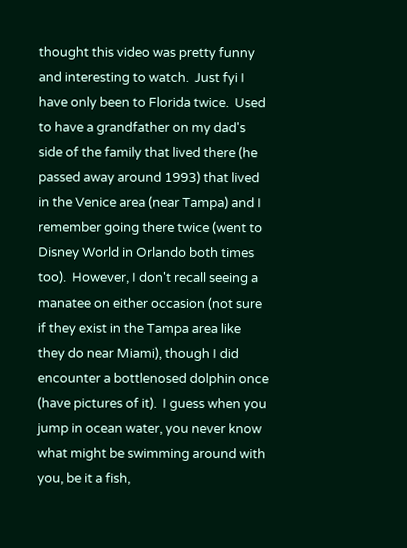thought this video was pretty funny and interesting to watch.  Just fyi I have only been to Florida twice.  Used to have a grandfather on my dad's side of the family that lived there (he passed away around 1993) that lived in the Venice area (near Tampa) and I remember going there twice (went to Disney World in Orlando both times too).  However, I don't recall seeing a manatee on either occasion (not sure if they exist in the Tampa area like they do near Miami), though I did encounter a bottlenosed dolphin once (have pictures of it).  I guess when you jump in ocean water, you never know what might be swimming around with you, be it a fish,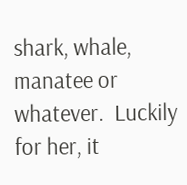shark, whale, manatee or whatever.  Luckily for her, it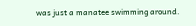was just a manatee swimming around.